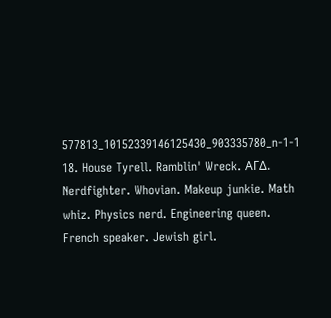577813_10152339146125430_903335780_n-1-1 18. House Tyrell. Ramblin' Wreck. ΑΓΔ. Nerdfighter. Whovian. Makeup junkie. Math whiz. Physics nerd. Engineering queen. French speaker. Jewish girl.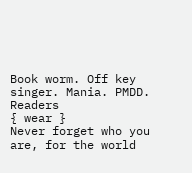Book worm. Off key singer. Mania. PMDD. Readers
{ wear }
Never forget who you are, for the world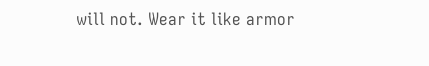will not. Wear it like armor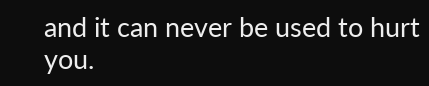and it can never be used to hurt you.